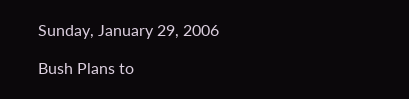Sunday, January 29, 2006

Bush Plans to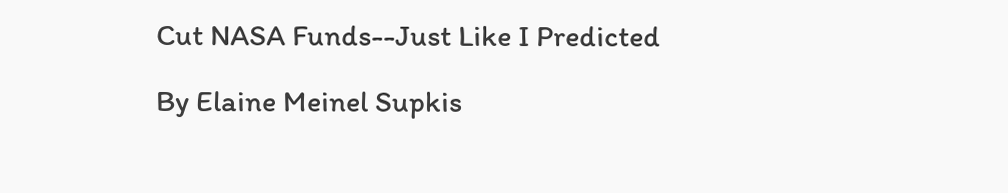Cut NASA Funds--Just Like I Predicted

By Elaine Meinel Supkis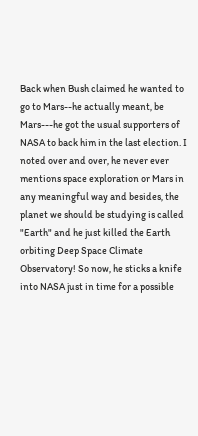Back when Bush claimed he wanted to go to Mars--he actually meant, be Mars---he got the usual supporters of NASA to back him in the last election. I noted over and over, he never ever mentions space exploration or Mars in any meaningful way and besides, the planet we should be studying is called "Earth" and he just killed the Earth orbiting Deep Space Climate Observatory! So now, he sticks a knife into NASA just in time for a possible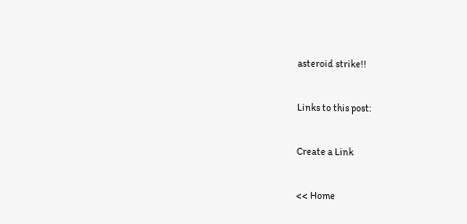asteroid strike!!

Links to this post:

Create a Link

<< Home